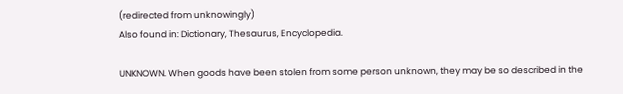(redirected from unknowingly)
Also found in: Dictionary, Thesaurus, Encyclopedia.

UNKNOWN. When goods have been stolen from some person unknown, they may be so described in the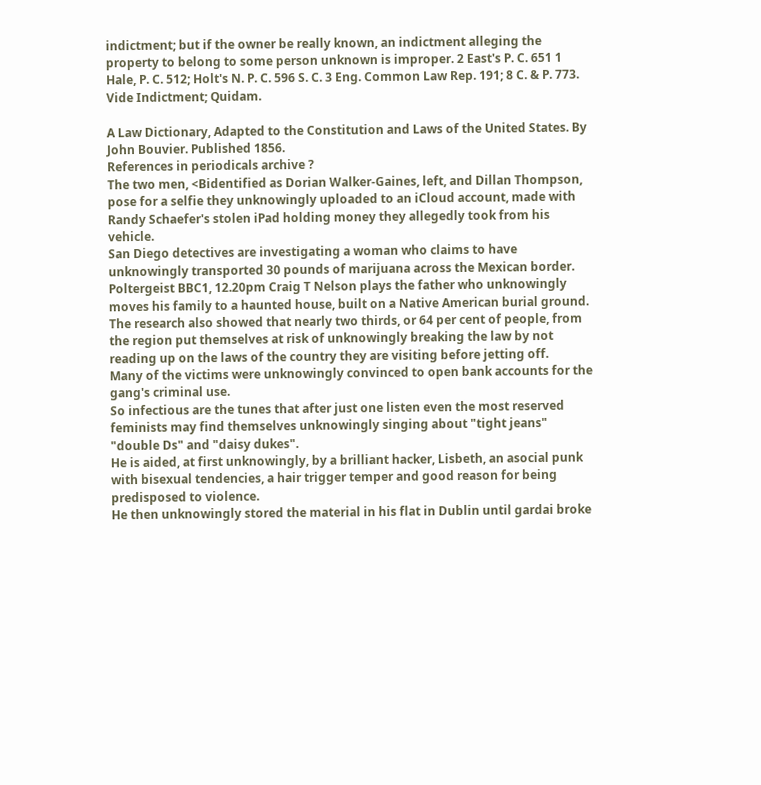indictment; but if the owner be really known, an indictment alleging the property to belong to some person unknown is improper. 2 East's P. C. 651 1 Hale, P. C. 512; Holt's N. P. C. 596 S. C. 3 Eng. Common Law Rep. 191; 8 C. & P. 773. Vide Indictment; Quidam.

A Law Dictionary, Adapted to the Constitution and Laws of the United States. By John Bouvier. Published 1856.
References in periodicals archive ?
The two men, <Bidentified as Dorian Walker-Gaines, left, and Dillan Thompson, pose for a selfie they unknowingly uploaded to an iCloud account, made with Randy Schaefer's stolen iPad holding money they allegedly took from his vehicle.
San Diego detectives are investigating a woman who claims to have unknowingly transported 30 pounds of marijuana across the Mexican border.
Poltergeist BBC1, 12.20pm Craig T Nelson plays the father who unknowingly moves his family to a haunted house, built on a Native American burial ground.
The research also showed that nearly two thirds, or 64 per cent of people, from the region put themselves at risk of unknowingly breaking the law by not reading up on the laws of the country they are visiting before jetting off.
Many of the victims were unknowingly convinced to open bank accounts for the gang's criminal use.
So infectious are the tunes that after just one listen even the most reserved feminists may find themselves unknowingly singing about "tight jeans" "double Ds" and "daisy dukes".
He is aided, at first unknowingly, by a brilliant hacker, Lisbeth, an asocial punk with bisexual tendencies, a hair trigger temper and good reason for being predisposed to violence.
He then unknowingly stored the material in his flat in Dublin until gardai broke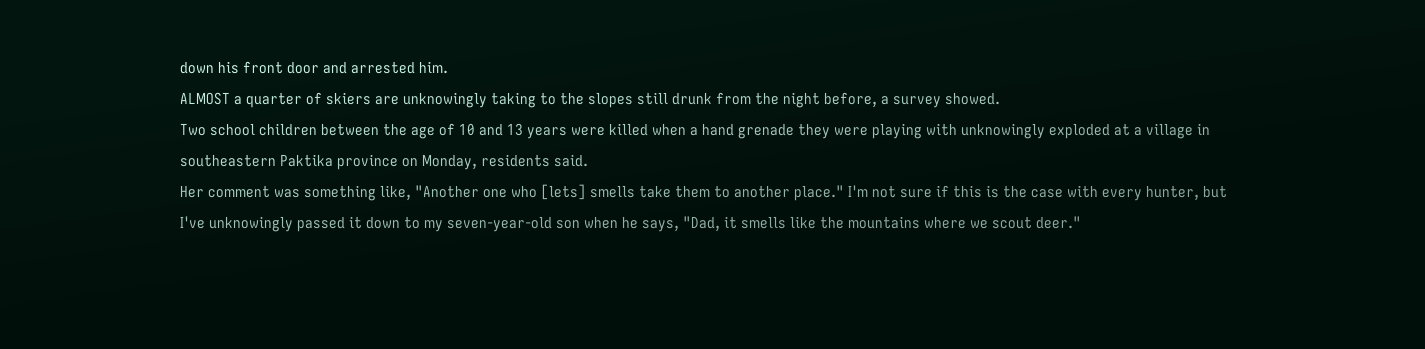down his front door and arrested him.
ALMOST a quarter of skiers are unknowingly taking to the slopes still drunk from the night before, a survey showed.
Two school children between the age of 10 and 13 years were killed when a hand grenade they were playing with unknowingly exploded at a village in southeastern Paktika province on Monday, residents said.
Her comment was something like, "Another one who [lets] smells take them to another place." I'm not sure if this is the case with every hunter, but I've unknowingly passed it down to my seven-year-old son when he says, "Dad, it smells like the mountains where we scout deer."